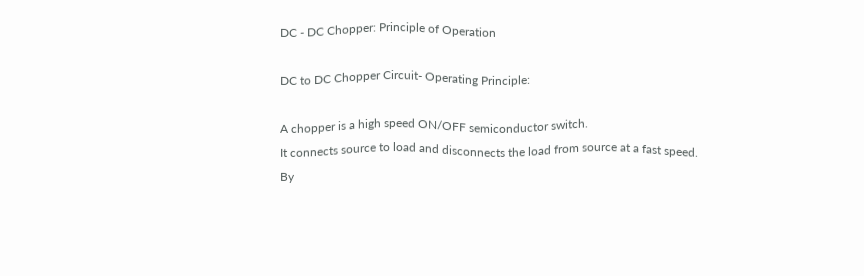DC - DC Chopper: Principle of Operation

DC to DC Chopper Circuit- Operating Principle:

A chopper is a high speed ON/OFF semiconductor switch.
It connects source to load and disconnects the load from source at a fast speed.
By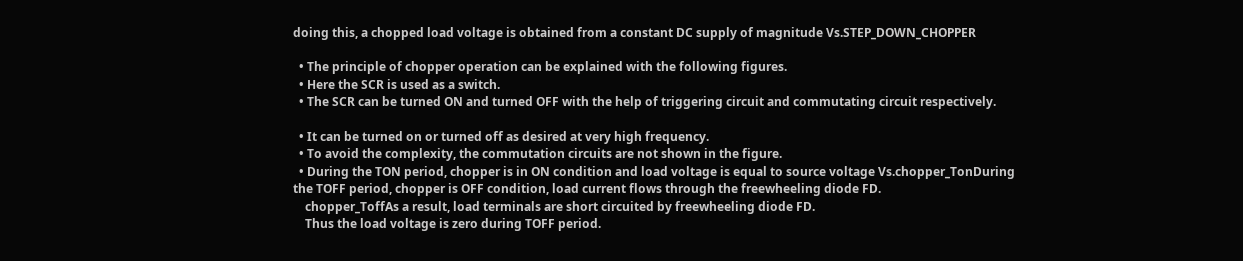doing this, a chopped load voltage is obtained from a constant DC supply of magnitude Vs.STEP_DOWN_CHOPPER

  • The principle of chopper operation can be explained with the following figures.
  • Here the SCR is used as a switch.
  • The SCR can be turned ON and turned OFF with the help of triggering circuit and commutating circuit respectively.

  • It can be turned on or turned off as desired at very high frequency.
  • To avoid the complexity, the commutation circuits are not shown in the figure.
  • During the TON period, chopper is in ON condition and load voltage is equal to source voltage Vs.chopper_TonDuring the TOFF period, chopper is OFF condition, load current flows through the freewheeling diode FD.
    chopper_ToffAs a result, load terminals are short circuited by freewheeling diode FD.
    Thus the load voltage is zero during TOFF period.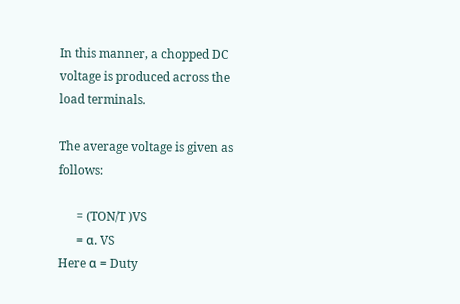In this manner, a chopped DC voltage is produced across the load terminals.

The average voltage is given as follows:

      = (TON/T )VS
      = α. VS
Here α = Duty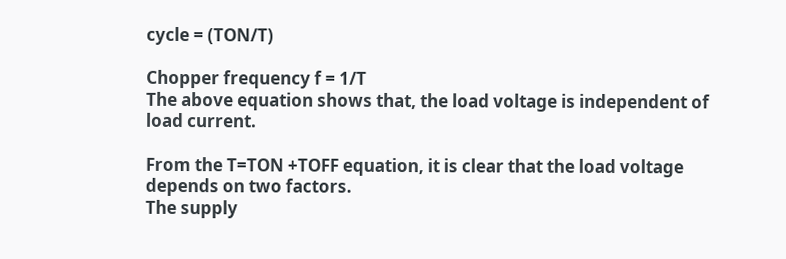cycle = (TON/T)

Chopper frequency f = 1/T
The above equation shows that, the load voltage is independent of load current.

From the T=TON +TOFF equation, it is clear that the load voltage depends on two factors.
The supply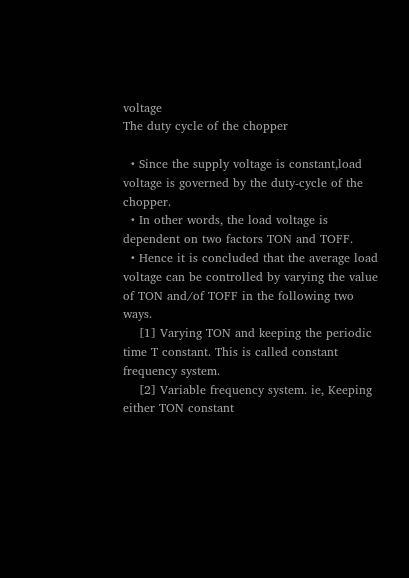voltage
The duty cycle of the chopper

  • Since the supply voltage is constant,load voltage is governed by the duty-cycle of the chopper.
  • In other words, the load voltage is dependent on two factors TON and TOFF.
  • Hence it is concluded that the average load voltage can be controlled by varying the value of TON and/of TOFF in the following two ways.
    [1] Varying TON and keeping the periodic time T constant. This is called constant frequency system.
    [2] Variable frequency system. ie, Keeping either TON constant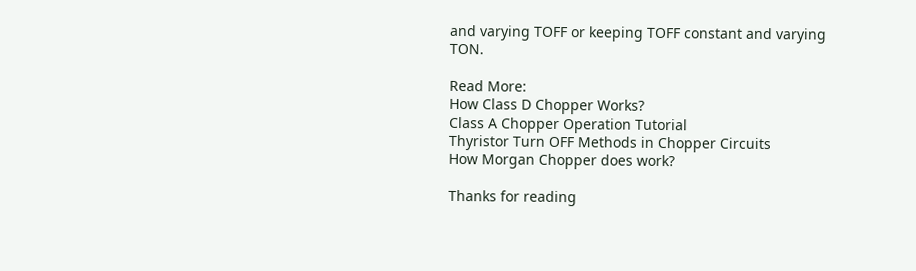and varying TOFF or keeping TOFF constant and varying TON.

Read More:
How Class D Chopper Works?
Class A Chopper Operation Tutorial
Thyristor Turn OFF Methods in Chopper Circuits
How Morgan Chopper does work?

Thanks for reading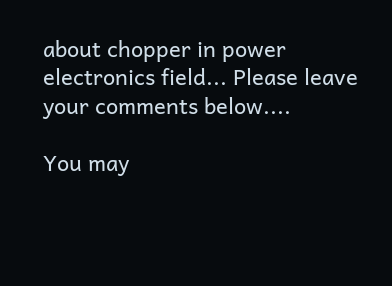about chopper in power electronics field... Please leave your comments below....

You may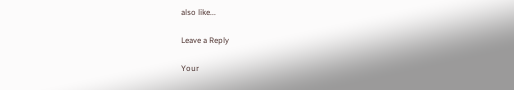also like...

Leave a Reply

Your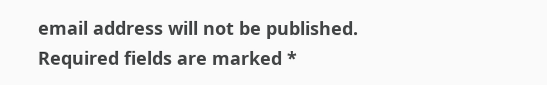email address will not be published. Required fields are marked *